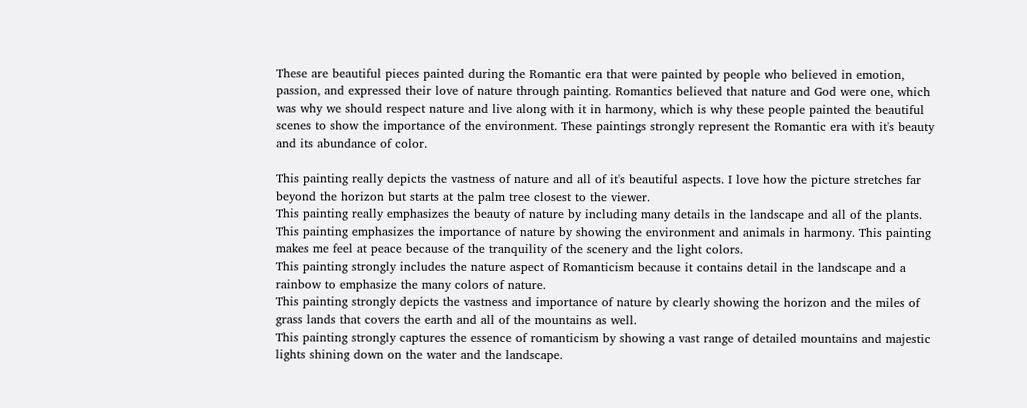These are beautiful pieces painted during the Romantic era that were painted by people who believed in emotion, passion, and expressed their love of nature through painting. Romantics believed that nature and God were one, which was why we should respect nature and live along with it in harmony, which is why these people painted the beautiful scenes to show the importance of the environment. These paintings strongly represent the Romantic era with it's beauty and its abundance of color.

This painting really depicts the vastness of nature and all of it's beautiful aspects. I love how the picture stretches far beyond the horizon but starts at the palm tree closest to the viewer.
This painting really emphasizes the beauty of nature by including many details in the landscape and all of the plants.
This painting emphasizes the importance of nature by showing the environment and animals in harmony. This painting makes me feel at peace because of the tranquility of the scenery and the light colors.
This painting strongly includes the nature aspect of Romanticism because it contains detail in the landscape and a rainbow to emphasize the many colors of nature.
This painting strongly depicts the vastness and importance of nature by clearly showing the horizon and the miles of grass lands that covers the earth and all of the mountains as well.
This painting strongly captures the essence of romanticism by showing a vast range of detailed mountains and majestic lights shining down on the water and the landscape.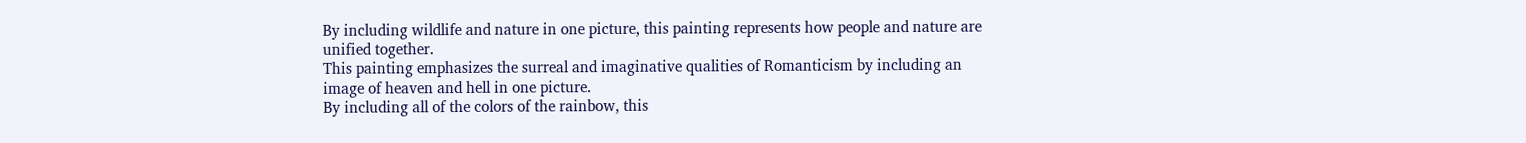By including wildlife and nature in one picture, this painting represents how people and nature are unified together.
This painting emphasizes the surreal and imaginative qualities of Romanticism by including an image of heaven and hell in one picture.
By including all of the colors of the rainbow, this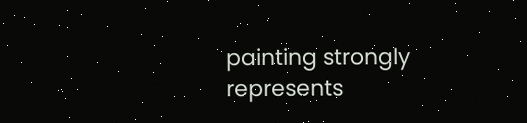painting strongly represents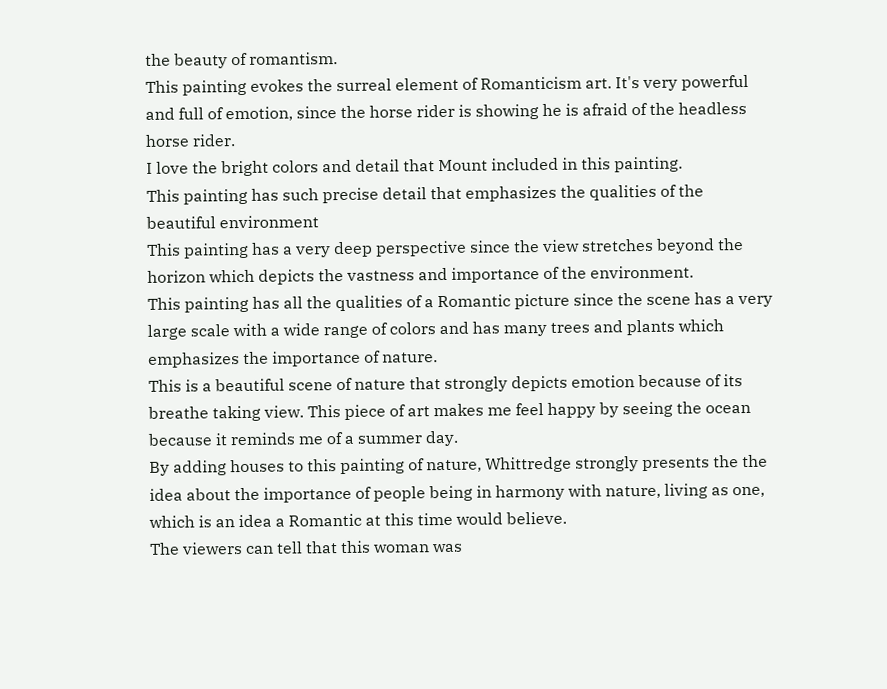the beauty of romantism.
This painting evokes the surreal element of Romanticism art. It's very powerful and full of emotion, since the horse rider is showing he is afraid of the headless horse rider.
I love the bright colors and detail that Mount included in this painting.
This painting has such precise detail that emphasizes the qualities of the beautiful environment
This painting has a very deep perspective since the view stretches beyond the horizon which depicts the vastness and importance of the environment.
This painting has all the qualities of a Romantic picture since the scene has a very large scale with a wide range of colors and has many trees and plants which emphasizes the importance of nature.
This is a beautiful scene of nature that strongly depicts emotion because of its breathe taking view. This piece of art makes me feel happy by seeing the ocean because it reminds me of a summer day.
By adding houses to this painting of nature, Whittredge strongly presents the the idea about the importance of people being in harmony with nature, living as one, which is an idea a Romantic at this time would believe.
The viewers can tell that this woman was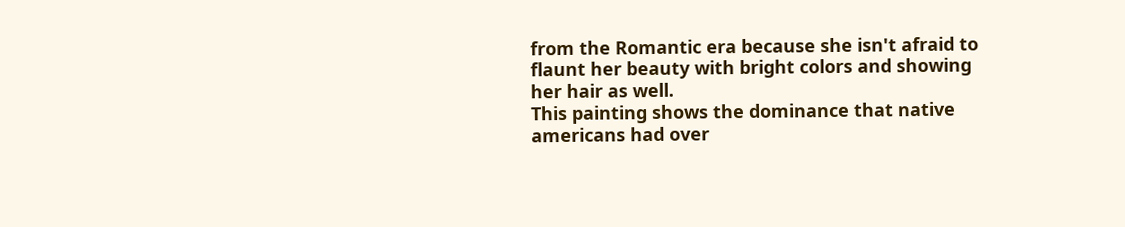from the Romantic era because she isn't afraid to flaunt her beauty with bright colors and showing her hair as well.
This painting shows the dominance that native americans had over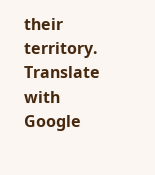their territory.
Translate with Google